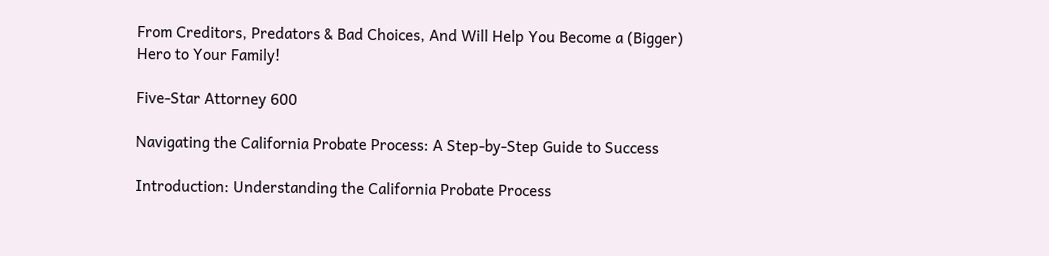From Creditors, Predators & Bad Choices, And Will Help You Become a (Bigger) Hero to Your Family!

Five-Star Attorney 600

Navigating the California Probate Process: A Step-by-Step Guide to Success

Introduction: Understanding the California Probate Process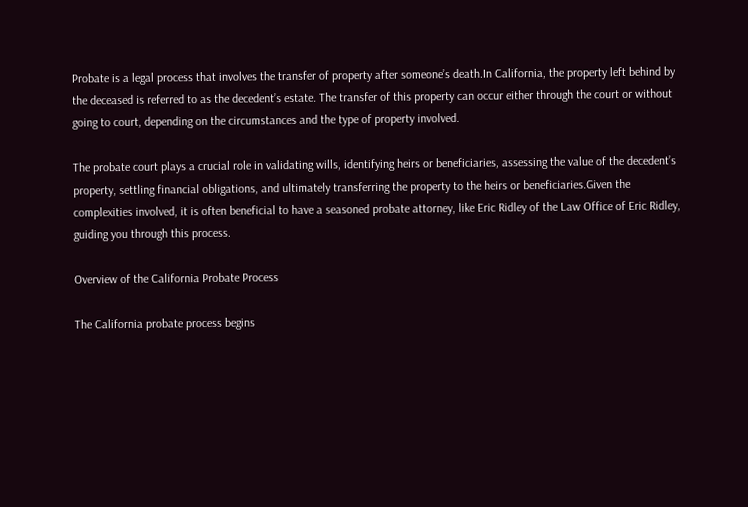Probate is a legal process that involves the transfer of property after someone’s death.In California, the property left behind by the deceased is referred to as the decedent’s estate. The transfer of this property can occur either through the court or without going to court, depending on the circumstances and the type of property involved.

The probate court plays a crucial role in validating wills, identifying heirs or beneficiaries, assessing the value of the decedent’s property, settling financial obligations, and ultimately transferring the property to the heirs or beneficiaries.Given the complexities involved, it is often beneficial to have a seasoned probate attorney, like Eric Ridley of the Law Office of Eric Ridley, guiding you through this process.

Overview of the California Probate Process

The California probate process begins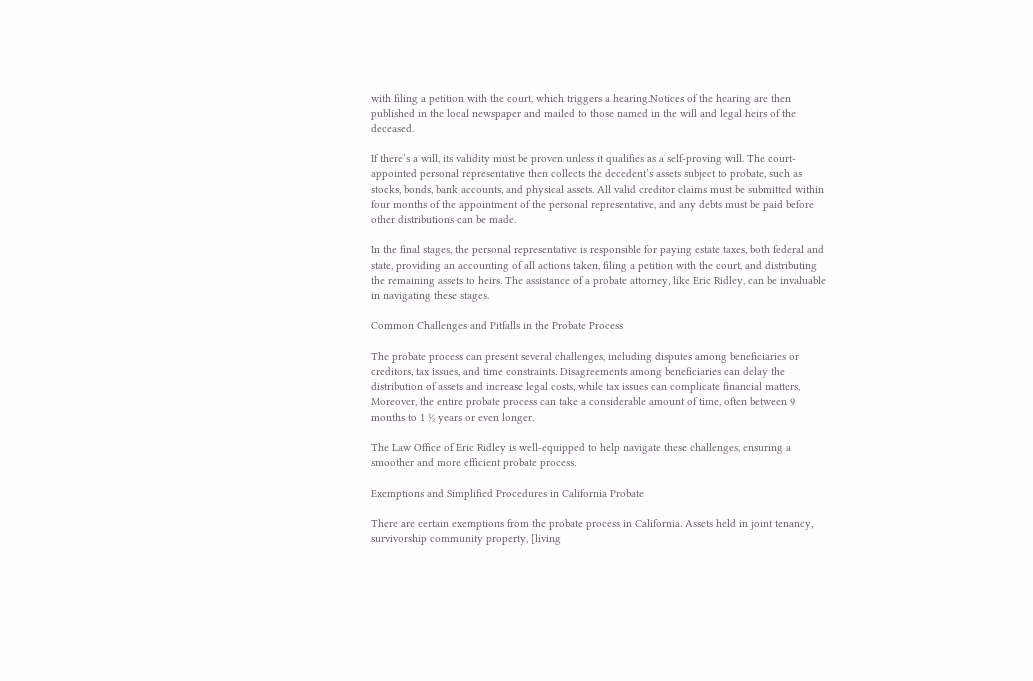with filing a petition with the court, which triggers a hearing.Notices of the hearing are then published in the local newspaper and mailed to those named in the will and legal heirs of the deceased.

If there’s a will, its validity must be proven unless it qualifies as a self-proving will. The court-appointed personal representative then collects the decedent’s assets subject to probate, such as stocks, bonds, bank accounts, and physical assets. All valid creditor claims must be submitted within four months of the appointment of the personal representative, and any debts must be paid before other distributions can be made.

In the final stages, the personal representative is responsible for paying estate taxes, both federal and state, providing an accounting of all actions taken, filing a petition with the court, and distributing the remaining assets to heirs. The assistance of a probate attorney, like Eric Ridley, can be invaluable in navigating these stages.

Common Challenges and Pitfalls in the Probate Process

The probate process can present several challenges, including disputes among beneficiaries or creditors, tax issues, and time constraints. Disagreements among beneficiaries can delay the distribution of assets and increase legal costs, while tax issues can complicate financial matters. Moreover, the entire probate process can take a considerable amount of time, often between 9 months to 1 ½ years or even longer.

The Law Office of Eric Ridley is well-equipped to help navigate these challenges, ensuring a smoother and more efficient probate process.

Exemptions and Simplified Procedures in California Probate

There are certain exemptions from the probate process in California. Assets held in joint tenancy, survivorship community property, [living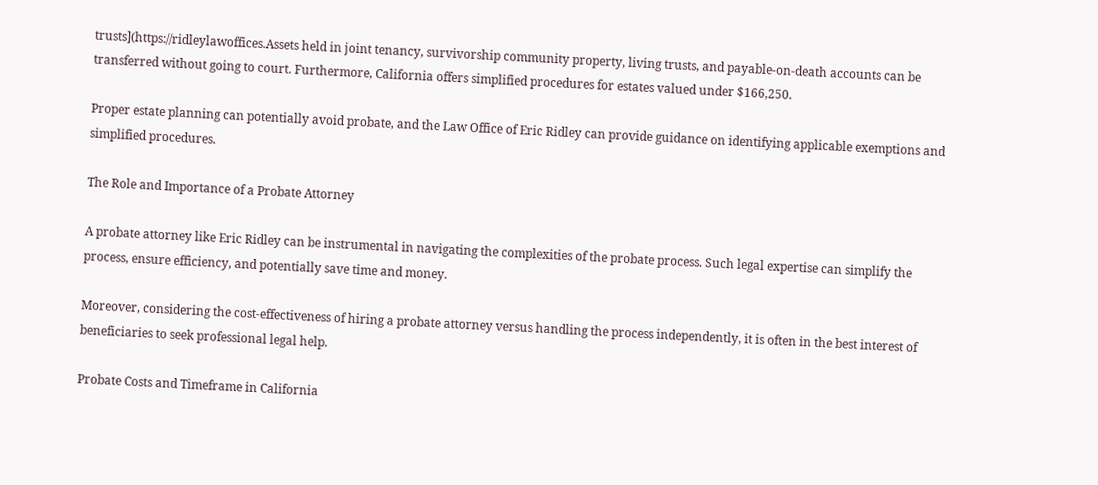trusts](https://ridleylawoffices.Assets held in joint tenancy, survivorship community property, living trusts, and payable-on-death accounts can be transferred without going to court. Furthermore, California offers simplified procedures for estates valued under $166,250.

Proper estate planning can potentially avoid probate, and the Law Office of Eric Ridley can provide guidance on identifying applicable exemptions and simplified procedures.

The Role and Importance of a Probate Attorney

A probate attorney like Eric Ridley can be instrumental in navigating the complexities of the probate process. Such legal expertise can simplify the process, ensure efficiency, and potentially save time and money.

Moreover, considering the cost-effectiveness of hiring a probate attorney versus handling the process independently, it is often in the best interest of beneficiaries to seek professional legal help.

Probate Costs and Timeframe in California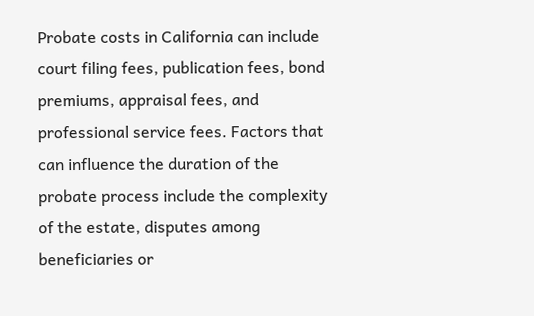Probate costs in California can include court filing fees, publication fees, bond premiums, appraisal fees, and professional service fees. Factors that can influence the duration of the probate process include the complexity of the estate, disputes among beneficiaries or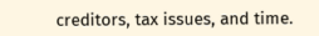creditors, tax issues, and time.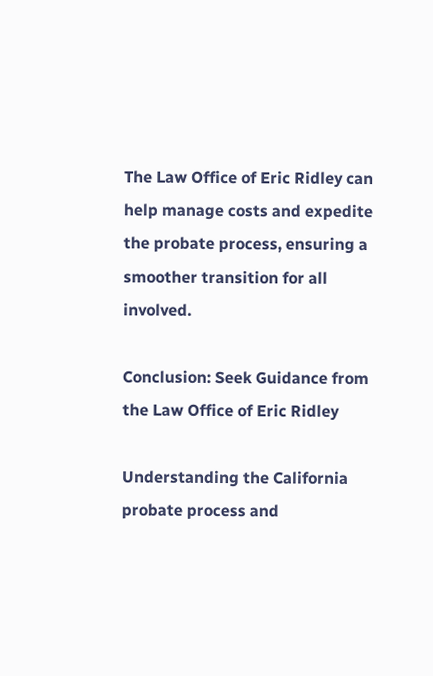The Law Office of Eric Ridley can help manage costs and expedite the probate process, ensuring a smoother transition for all involved.

Conclusion: Seek Guidance from the Law Office of Eric Ridley

Understanding the California probate process and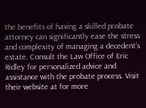the benefits of having a skilled probate attorney can significantly ease the stress and complexity of managing a decedent’s estate. Consult the Law Office of Eric Ridley for personalized advice and assistance with the probate process. Visit their website at for more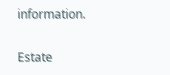information.

Estate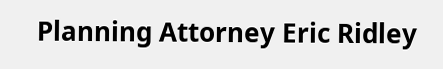Planning Attorney Eric Ridley